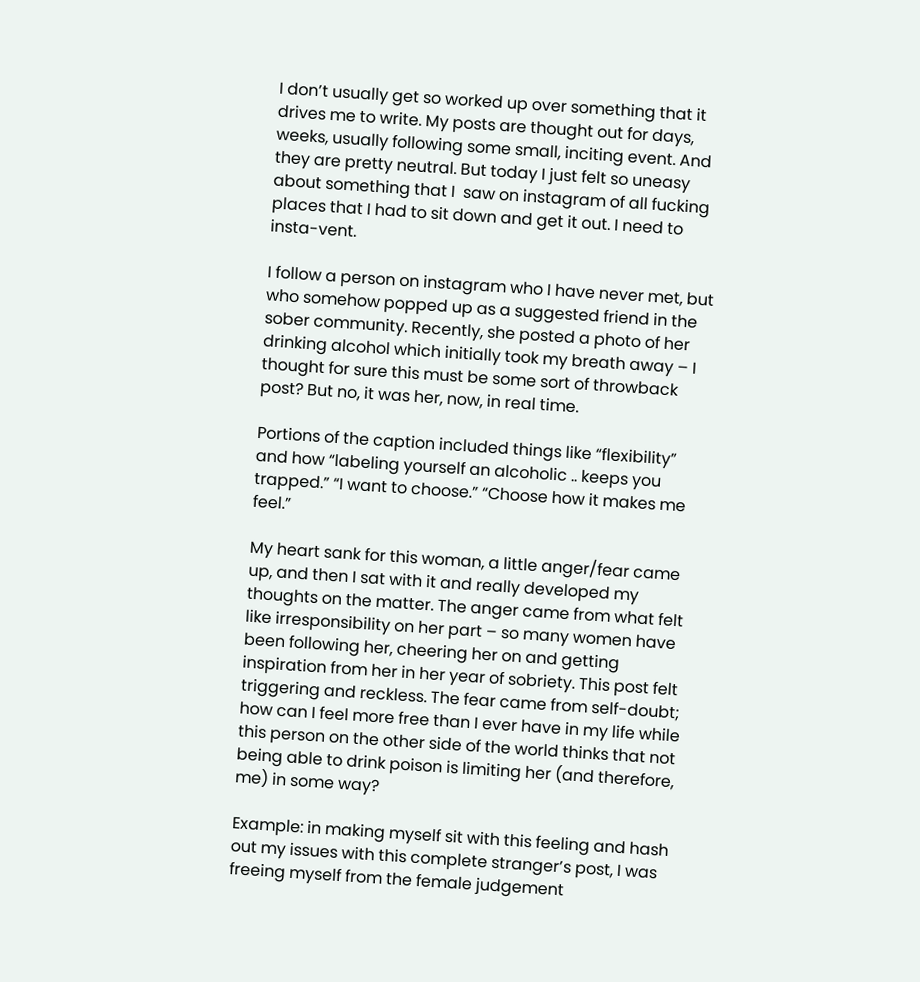I don’t usually get so worked up over something that it drives me to write. My posts are thought out for days, weeks, usually following some small, inciting event. And they are pretty neutral. But today I just felt so uneasy about something that I  saw on instagram of all fucking places that I had to sit down and get it out. I need to insta-vent.

I follow a person on instagram who I have never met, but who somehow popped up as a suggested friend in the sober community. Recently, she posted a photo of her drinking alcohol which initially took my breath away – I thought for sure this must be some sort of throwback post? But no, it was her, now, in real time.

Portions of the caption included things like “flexibility” and how “labeling yourself an alcoholic .. keeps you trapped.” “I want to choose.” “Choose how it makes me feel.”

My heart sank for this woman, a little anger/fear came up, and then I sat with it and really developed my thoughts on the matter. The anger came from what felt like irresponsibility on her part – so many women have been following her, cheering her on and getting inspiration from her in her year of sobriety. This post felt triggering and reckless. The fear came from self-doubt; how can I feel more free than I ever have in my life while this person on the other side of the world thinks that not being able to drink poison is limiting her (and therefore, me) in some way?

Example: in making myself sit with this feeling and hash out my issues with this complete stranger’s post, I was freeing myself from the female judgement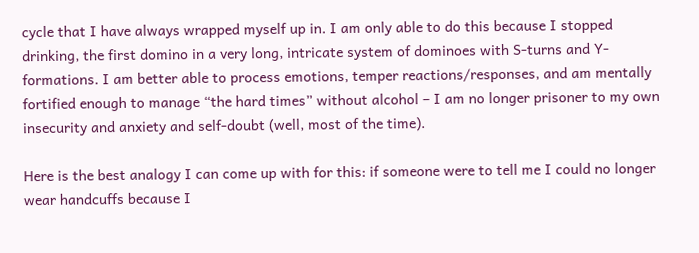cycle that I have always wrapped myself up in. I am only able to do this because I stopped drinking, the first domino in a very long, intricate system of dominoes with S-turns and Y-formations. I am better able to process emotions, temper reactions/responses, and am mentally fortified enough to manage “the hard times” without alcohol – I am no longer prisoner to my own insecurity and anxiety and self-doubt (well, most of the time).

Here is the best analogy I can come up with for this: if someone were to tell me I could no longer wear handcuffs because I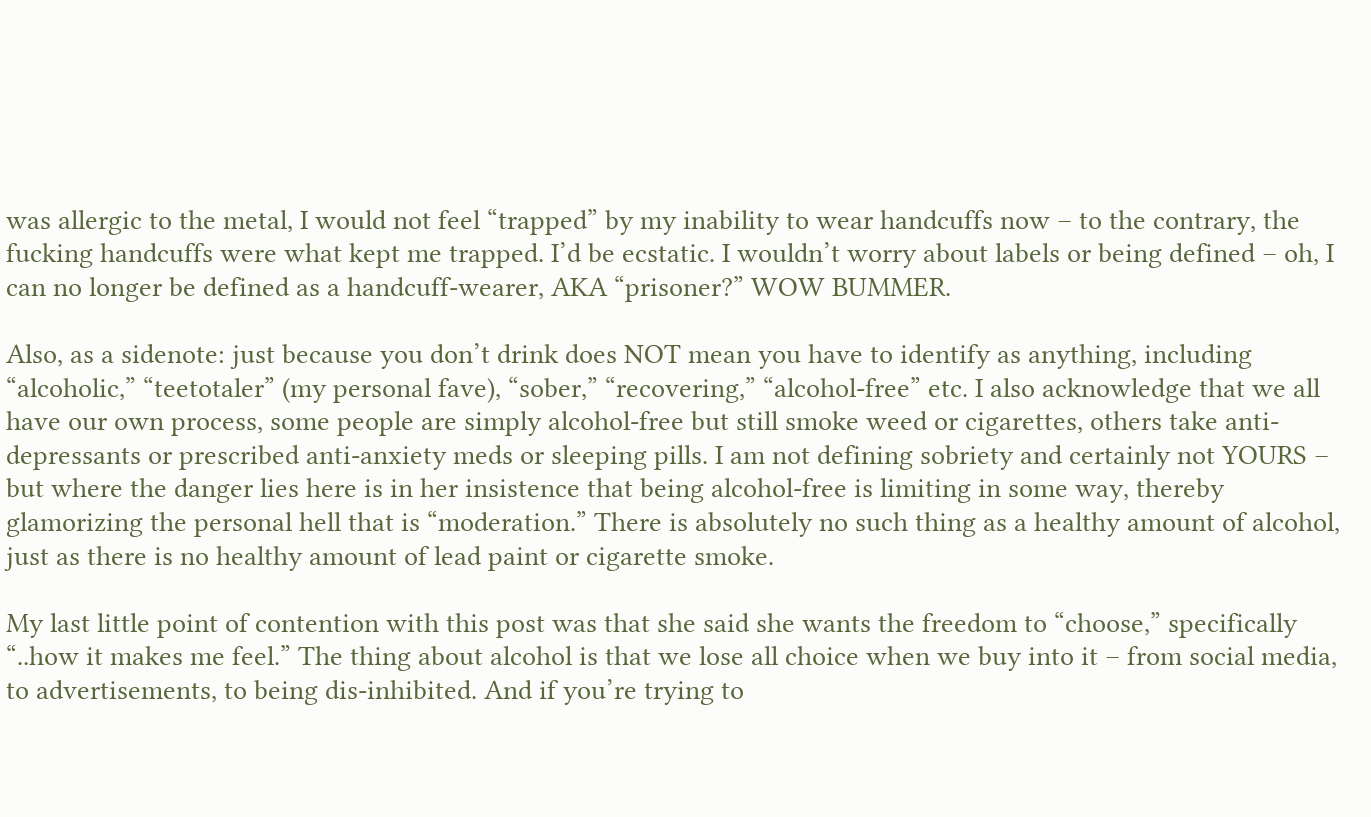was allergic to the metal, I would not feel “trapped” by my inability to wear handcuffs now – to the contrary, the fucking handcuffs were what kept me trapped. I’d be ecstatic. I wouldn’t worry about labels or being defined – oh, I can no longer be defined as a handcuff-wearer, AKA “prisoner?” WOW BUMMER.

Also, as a sidenote: just because you don’t drink does NOT mean you have to identify as anything, including “alcoholic,” “teetotaler” (my personal fave), “sober,” “recovering,” “alcohol-free” etc. I also acknowledge that we all have our own process, some people are simply alcohol-free but still smoke weed or cigarettes, others take anti-depressants or prescribed anti-anxiety meds or sleeping pills. I am not defining sobriety and certainly not YOURS – but where the danger lies here is in her insistence that being alcohol-free is limiting in some way, thereby glamorizing the personal hell that is “moderation.” There is absolutely no such thing as a healthy amount of alcohol, just as there is no healthy amount of lead paint or cigarette smoke.

My last little point of contention with this post was that she said she wants the freedom to “choose,” specifically “..how it makes me feel.” The thing about alcohol is that we lose all choice when we buy into it – from social media, to advertisements, to being dis-inhibited. And if you’re trying to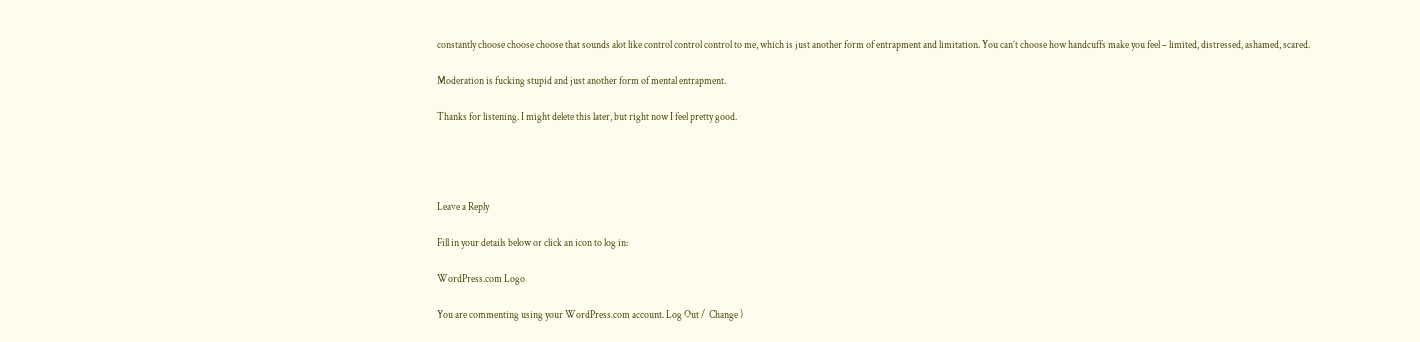constantly choose choose choose that sounds alot like control control control to me, which is just another form of entrapment and limitation. You can’t choose how handcuffs make you feel – limited, distressed, ashamed, scared.

Moderation is fucking stupid and just another form of mental entrapment.

Thanks for listening. I might delete this later, but right now I feel pretty good.




Leave a Reply

Fill in your details below or click an icon to log in:

WordPress.com Logo

You are commenting using your WordPress.com account. Log Out /  Change )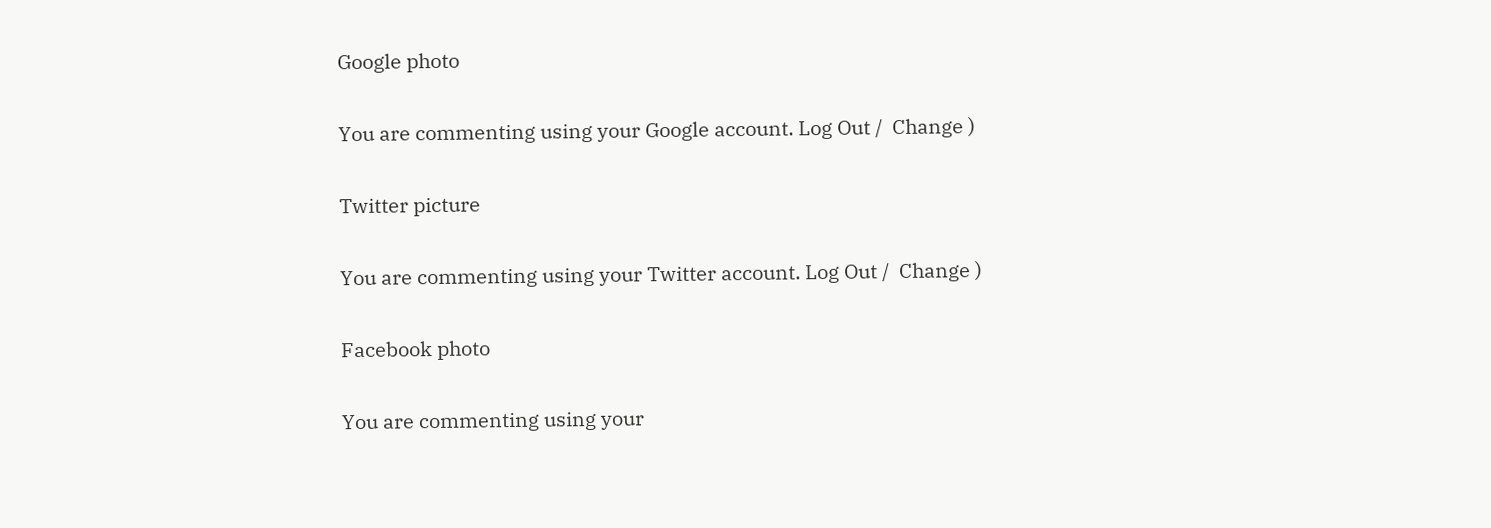Google photo

You are commenting using your Google account. Log Out /  Change )

Twitter picture

You are commenting using your Twitter account. Log Out /  Change )

Facebook photo

You are commenting using your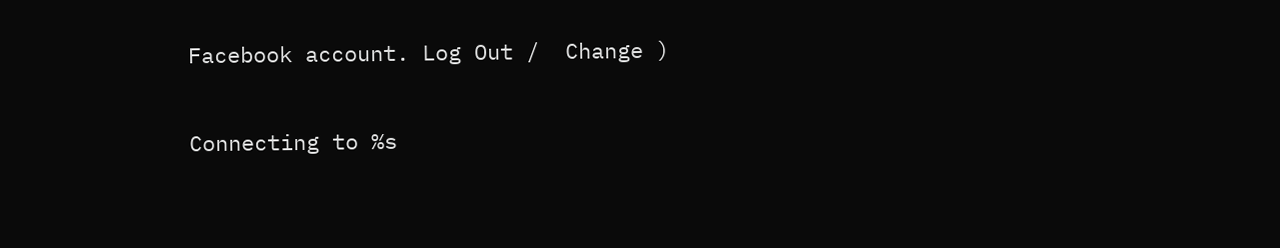Facebook account. Log Out /  Change )

Connecting to %s